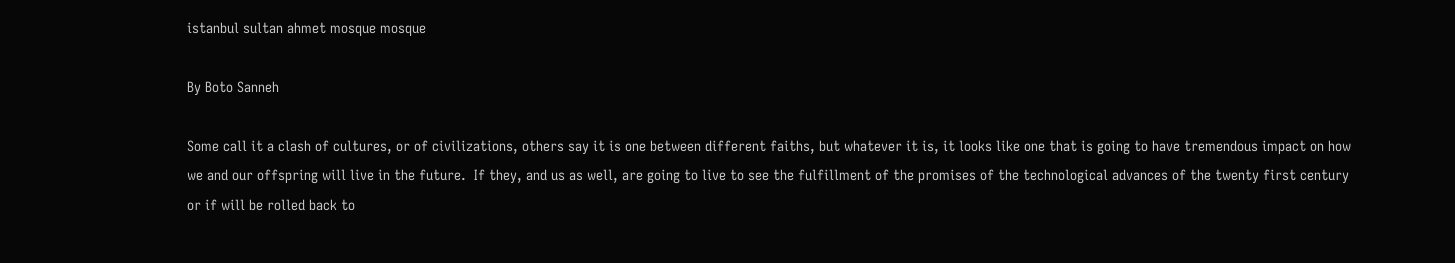istanbul sultan ahmet mosque mosque

By Boto Sanneh

Some call it a clash of cultures, or of civilizations, others say it is one between different faiths, but whatever it is, it looks like one that is going to have tremendous impact on how we and our offspring will live in the future.  If they, and us as well, are going to live to see the fulfillment of the promises of the technological advances of the twenty first century or if will be rolled back to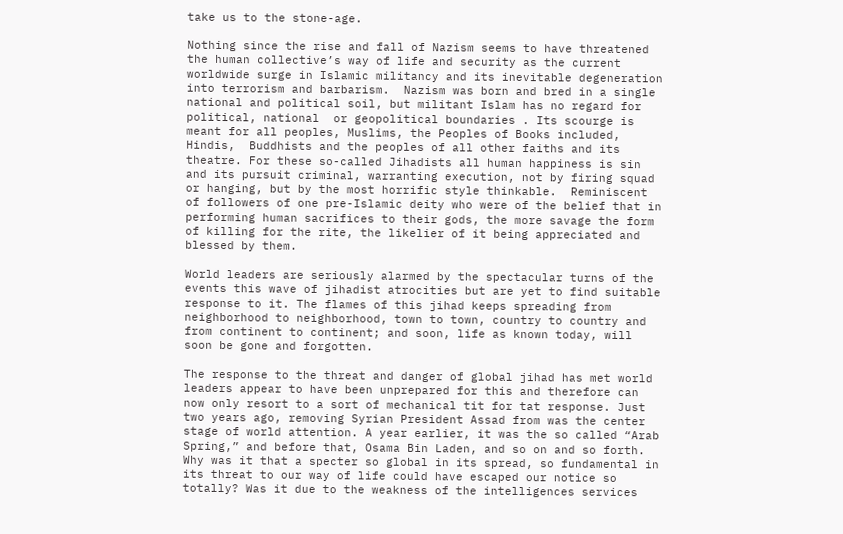take us to the stone-age.

Nothing since the rise and fall of Nazism seems to have threatened the human collective’s way of life and security as the current worldwide surge in Islamic militancy and its inevitable degeneration into terrorism and barbarism.  Nazism was born and bred in a single national and political soil, but militant Islam has no regard for political, national  or geopolitical boundaries . Its scourge is meant for all peoples, Muslims, the Peoples of Books included,  Hindis,  Buddhists and the peoples of all other faiths and its theatre. For these so-called Jihadists all human happiness is sin and its pursuit criminal, warranting execution, not by firing squad or hanging, but by the most horrific style thinkable.  Reminiscent of followers of one pre-Islamic deity who were of the belief that in performing human sacrifices to their gods, the more savage the form of killing for the rite, the likelier of it being appreciated and blessed by them.

World leaders are seriously alarmed by the spectacular turns of the events this wave of jihadist atrocities but are yet to find suitable response to it. The flames of this jihad keeps spreading from neighborhood to neighborhood, town to town, country to country and from continent to continent; and soon, life as known today, will soon be gone and forgotten.

The response to the threat and danger of global jihad has met world leaders appear to have been unprepared for this and therefore can now only resort to a sort of mechanical tit for tat response. Just two years ago, removing Syrian President Assad from was the center stage of world attention. A year earlier, it was the so called “Arab Spring,” and before that, Osama Bin Laden, and so on and so forth. Why was it that a specter so global in its spread, so fundamental in its threat to our way of life could have escaped our notice so totally? Was it due to the weakness of the intelligences services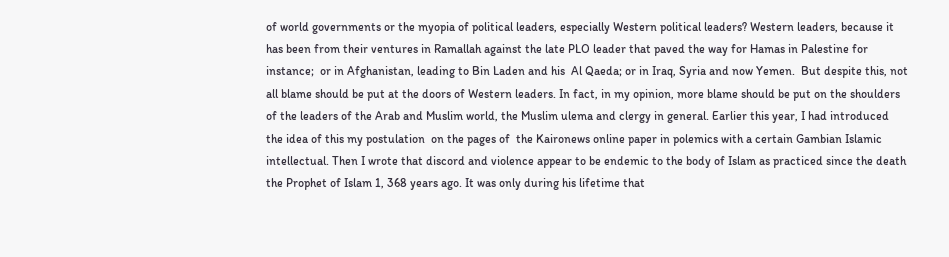of world governments or the myopia of political leaders, especially Western political leaders? Western leaders, because it has been from their ventures in Ramallah against the late PLO leader that paved the way for Hamas in Palestine for instance;  or in Afghanistan, leading to Bin Laden and his  Al Qaeda; or in Iraq, Syria and now Yemen.  But despite this, not all blame should be put at the doors of Western leaders. In fact, in my opinion, more blame should be put on the shoulders of the leaders of the Arab and Muslim world, the Muslim ulema and clergy in general. Earlier this year, I had introduced the idea of this my postulation  on the pages of  the Kaironews online paper in polemics with a certain Gambian Islamic intellectual. Then I wrote that discord and violence appear to be endemic to the body of Islam as practiced since the death the Prophet of Islam 1, 368 years ago. It was only during his lifetime that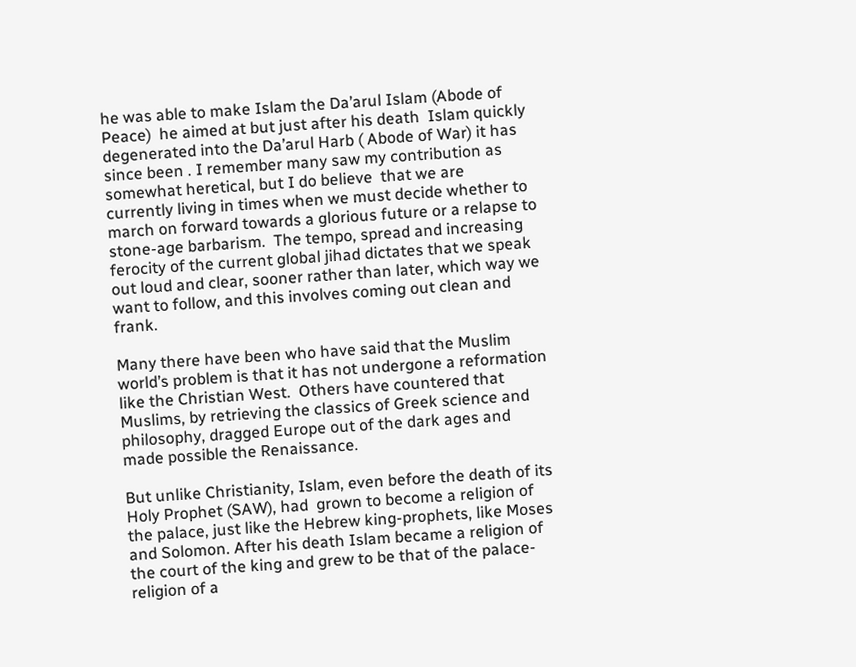he was able to make Islam the Da’arul Islam (Abode of Peace)  he aimed at but just after his death  Islam quickly degenerated into the Da’arul Harb ( Abode of War) it has since been . I remember many saw my contribution as somewhat heretical, but I do believe  that we are currently living in times when we must decide whether to march on forward towards a glorious future or a relapse to stone-age barbarism.  The tempo, spread and increasing ferocity of the current global jihad dictates that we speak out loud and clear, sooner rather than later, which way we want to follow, and this involves coming out clean and frank.

Many there have been who have said that the Muslim world’s problem is that it has not undergone a reformation like the Christian West.  Others have countered that Muslims, by retrieving the classics of Greek science and philosophy, dragged Europe out of the dark ages and made possible the Renaissance.

But unlike Christianity, Islam, even before the death of its Holy Prophet (SAW), had  grown to become a religion of the palace, just like the Hebrew king-prophets, like Moses and Solomon. After his death Islam became a religion of the court of the king and grew to be that of the palace-religion of a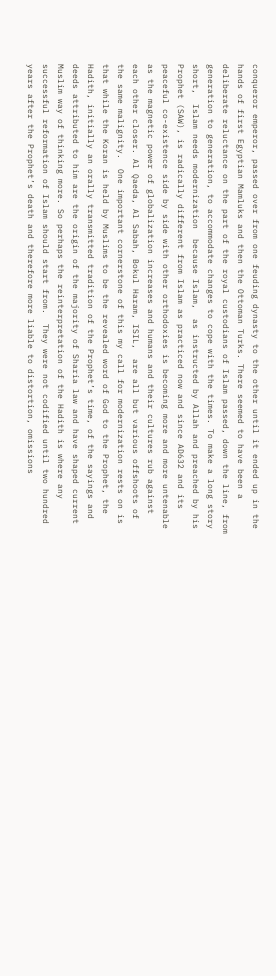conqueror emperor, passed over from one feuding dynasty to the other until it ended up in the hands of first Egyptian Mamluks and then the Ottoman Turks. There seemed to have been a deliberate reluctance on the part of the royal custodians of Islam passed, down the line, from generation to generation, to accommodate changes to cope with the times. To make a long story short,  Islam needs modernization  because Islam,  as instructed by Allah and preached by his Prophet (SAW), is radically different from Islam as practiced now and since AD632 and its peaceful co-existence side by side with other orthodoxies is becoming more and more untenable as the magnetic power of globalization increases and humans and their cultures rub against each other closer. Al Qaeda, Al Sabah, Bokul Haram, ISIL,  are all but various offshoots of the same malignity.  One important cornerstone of this my call for modernization rests on is that while the Koran is held by Muslims to be the revealed word of God to the Prophet, the Hadith, initially an orally transmitted tradition of the Prophet’s time, of the sayings and deeds attributed to him are the origin of the majority of Sharia law and have shaped current Muslim way of thinking more. So perhaps the reinterpretation of the Hadith is where any successful reformation of Islam should start from.  They were not codified until two hundred years after the Prophet’s death and therefore more liable to distortion, omissions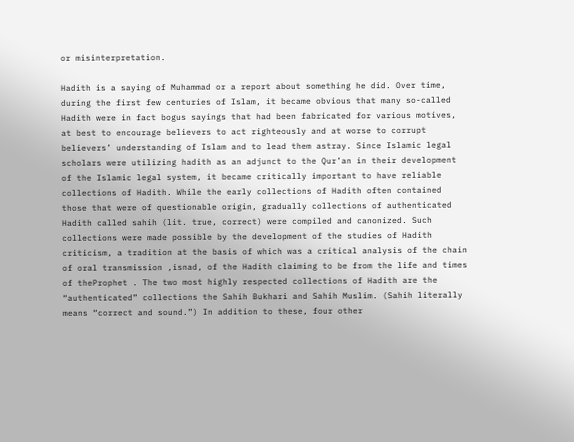or misinterpretation.

Hadith is a saying of Muhammad or a report about something he did. Over time, during the first few centuries of Islam, it became obvious that many so-called Hadith were in fact bogus sayings that had been fabricated for various motives, at best to encourage believers to act righteously and at worse to corrupt believers’ understanding of Islam and to lead them astray. Since Islamic legal scholars were utilizing hadith as an adjunct to the Qur’an in their development of the Islamic legal system, it became critically important to have reliable collections of Hadith. While the early collections of Hadith often contained those that were of questionable origin, gradually collections of authenticated Hadith called sahih (lit. true, correct) were compiled and canonized. Such collections were made possible by the development of the studies of Hadith criticism, a tradition at the basis of which was a critical analysis of the chain of oral transmission ,isnad, of the Hadith claiming to be from the life and times of theProphet . The two most highly respected collections of Hadith are the “authenticated” collections the Sahih Bukhari and Sahih Muslim. (Sahih literally means “correct and sound.”) In addition to these, four other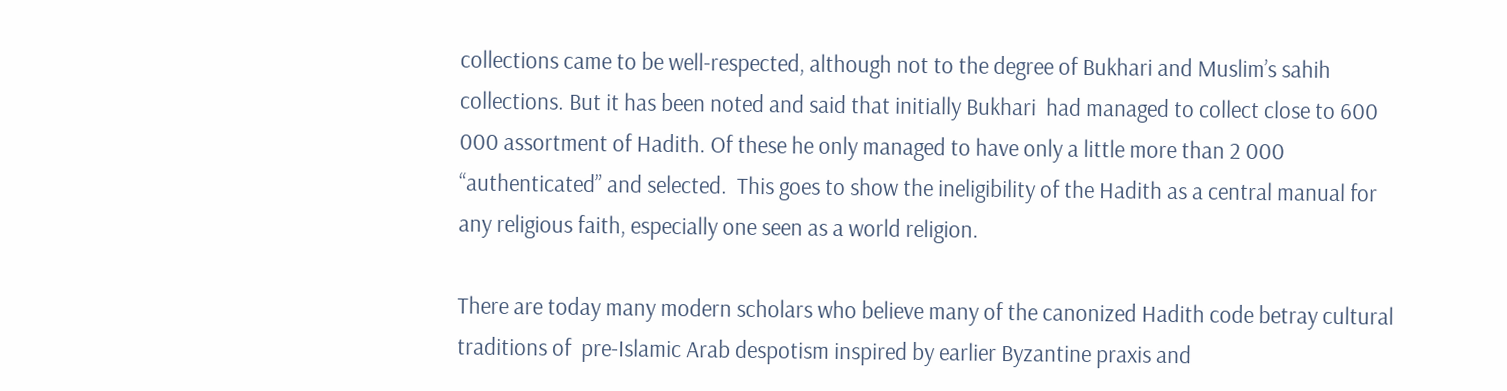collections came to be well-respected, although not to the degree of Bukhari and Muslim’s sahih collections. But it has been noted and said that initially Bukhari  had managed to collect close to 600 000 assortment of Hadith. Of these he only managed to have only a little more than 2 000 “authenticated” and selected.  This goes to show the ineligibility of the Hadith as a central manual for any religious faith, especially one seen as a world religion.

There are today many modern scholars who believe many of the canonized Hadith code betray cultural traditions of  pre-Islamic Arab despotism inspired by earlier Byzantine praxis and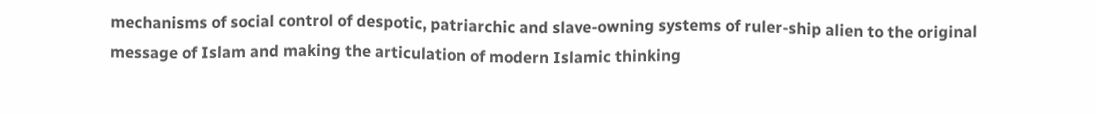mechanisms of social control of despotic, patriarchic and slave-owning systems of ruler-ship alien to the original message of Islam and making the articulation of modern Islamic thinking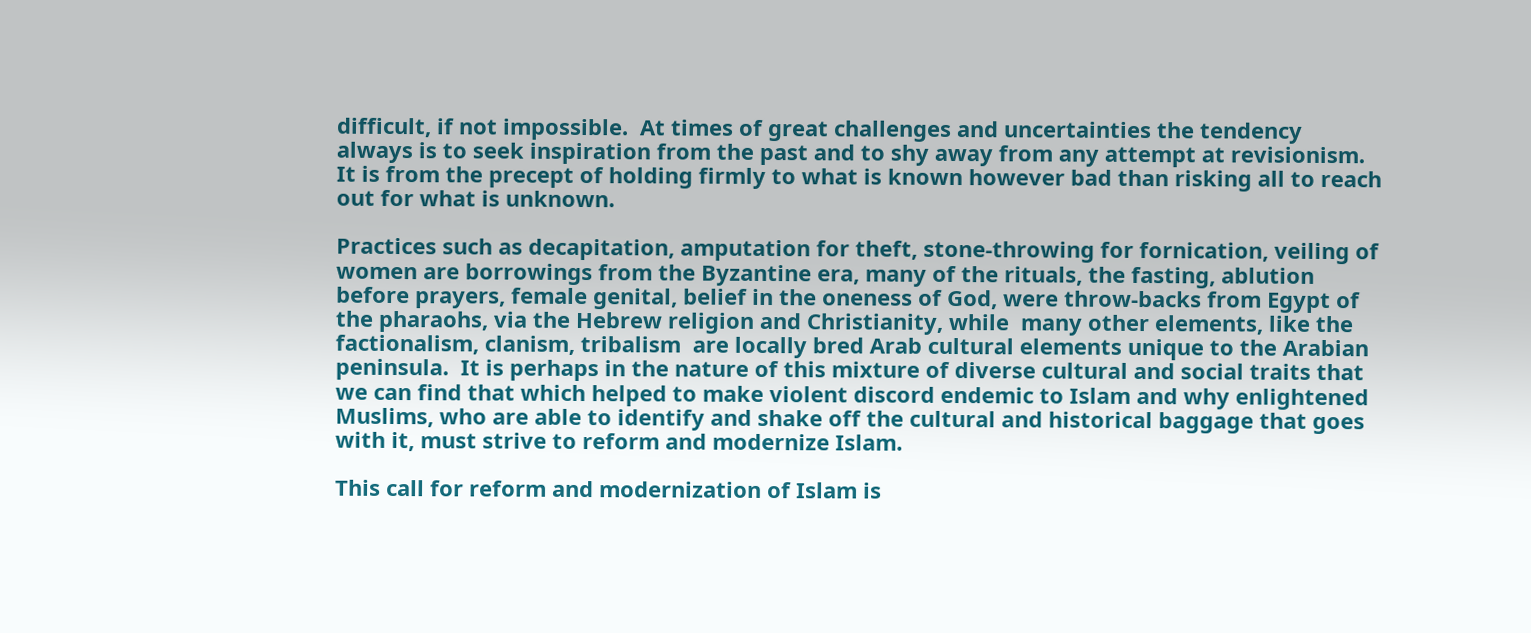difficult, if not impossible.  At times of great challenges and uncertainties the tendency always is to seek inspiration from the past and to shy away from any attempt at revisionism. It is from the precept of holding firmly to what is known however bad than risking all to reach out for what is unknown.

Practices such as decapitation, amputation for theft, stone-throwing for fornication, veiling of women are borrowings from the Byzantine era, many of the rituals, the fasting, ablution before prayers, female genital, belief in the oneness of God, were throw-backs from Egypt of the pharaohs, via the Hebrew religion and Christianity, while  many other elements, like the factionalism, clanism, tribalism  are locally bred Arab cultural elements unique to the Arabian peninsula.  It is perhaps in the nature of this mixture of diverse cultural and social traits that we can find that which helped to make violent discord endemic to Islam and why enlightened Muslims, who are able to identify and shake off the cultural and historical baggage that goes with it, must strive to reform and modernize Islam.

This call for reform and modernization of Islam is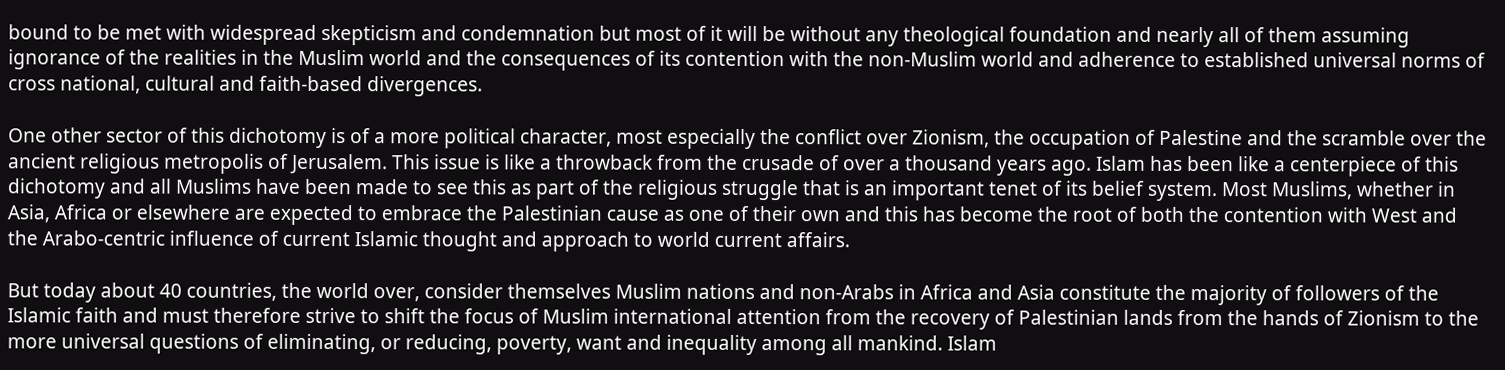bound to be met with widespread skepticism and condemnation but most of it will be without any theological foundation and nearly all of them assuming ignorance of the realities in the Muslim world and the consequences of its contention with the non-Muslim world and adherence to established universal norms of cross national, cultural and faith-based divergences.

One other sector of this dichotomy is of a more political character, most especially the conflict over Zionism, the occupation of Palestine and the scramble over the ancient religious metropolis of Jerusalem. This issue is like a throwback from the crusade of over a thousand years ago. Islam has been like a centerpiece of this dichotomy and all Muslims have been made to see this as part of the religious struggle that is an important tenet of its belief system. Most Muslims, whether in Asia, Africa or elsewhere are expected to embrace the Palestinian cause as one of their own and this has become the root of both the contention with West and the Arabo-centric influence of current Islamic thought and approach to world current affairs.

But today about 40 countries, the world over, consider themselves Muslim nations and non-Arabs in Africa and Asia constitute the majority of followers of the Islamic faith and must therefore strive to shift the focus of Muslim international attention from the recovery of Palestinian lands from the hands of Zionism to the more universal questions of eliminating, or reducing, poverty, want and inequality among all mankind. Islam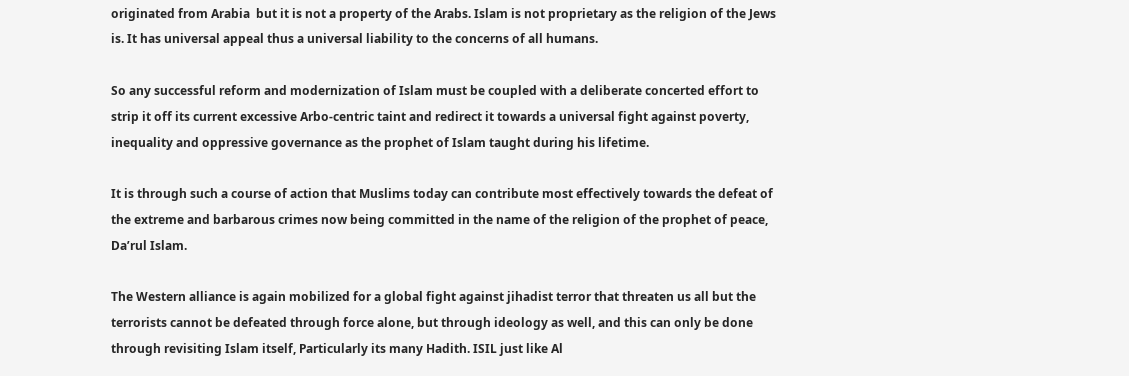originated from Arabia  but it is not a property of the Arabs. Islam is not proprietary as the religion of the Jews is. It has universal appeal thus a universal liability to the concerns of all humans.

So any successful reform and modernization of Islam must be coupled with a deliberate concerted effort to strip it off its current excessive Arbo-centric taint and redirect it towards a universal fight against poverty, inequality and oppressive governance as the prophet of Islam taught during his lifetime.

It is through such a course of action that Muslims today can contribute most effectively towards the defeat of the extreme and barbarous crimes now being committed in the name of the religion of the prophet of peace, Da’rul Islam.

The Western alliance is again mobilized for a global fight against jihadist terror that threaten us all but the terrorists cannot be defeated through force alone, but through ideology as well, and this can only be done through revisiting Islam itself, Particularly its many Hadith. ISIL just like Al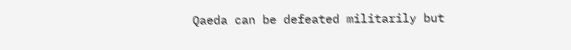Qaeda can be defeated militarily but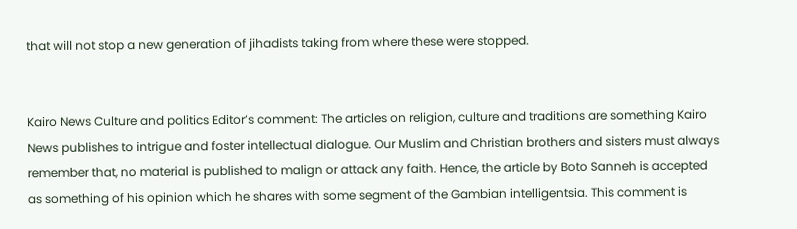that will not stop a new generation of jihadists taking from where these were stopped.


Kairo News Culture and politics Editor’s comment: The articles on religion, culture and traditions are something Kairo News publishes to intrigue and foster intellectual dialogue. Our Muslim and Christian brothers and sisters must always remember that, no material is published to malign or attack any faith. Hence, the article by Boto Sanneh is accepted as something of his opinion which he shares with some segment of the Gambian intelligentsia. This comment is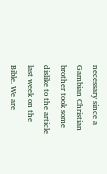necessary since a Gambian Christian brother took some dislike to the article last week on the Bible. We are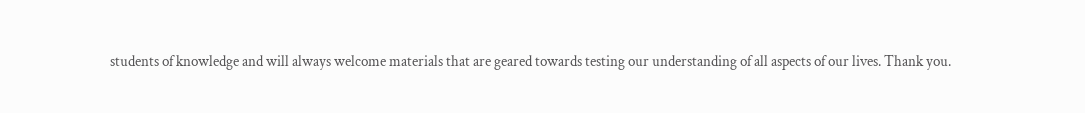students of knowledge and will always welcome materials that are geared towards testing our understanding of all aspects of our lives. Thank you.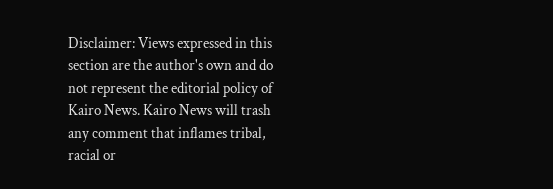Disclaimer: Views expressed in this section are the author's own and do not represent the editorial policy of Kairo News. Kairo News will trash any comment that inflames tribal, racial or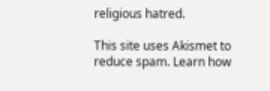religious hatred.

This site uses Akismet to reduce spam. Learn how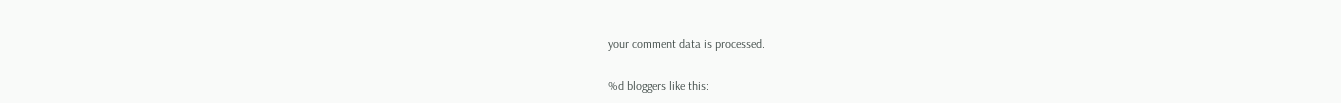your comment data is processed.

%d bloggers like this: